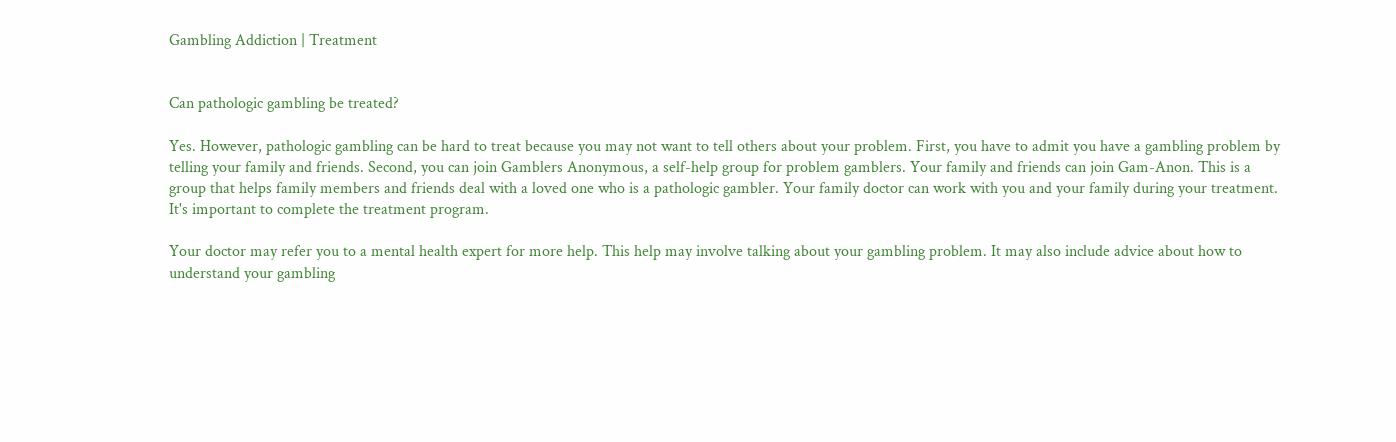Gambling Addiction | Treatment


Can pathologic gambling be treated?

Yes. However, pathologic gambling can be hard to treat because you may not want to tell others about your problem. First, you have to admit you have a gambling problem by telling your family and friends. Second, you can join Gamblers Anonymous, a self-help group for problem gamblers. Your family and friends can join Gam-Anon. This is a group that helps family members and friends deal with a loved one who is a pathologic gambler. Your family doctor can work with you and your family during your treatment. It's important to complete the treatment program.

Your doctor may refer you to a mental health expert for more help. This help may involve talking about your gambling problem. It may also include advice about how to understand your gambling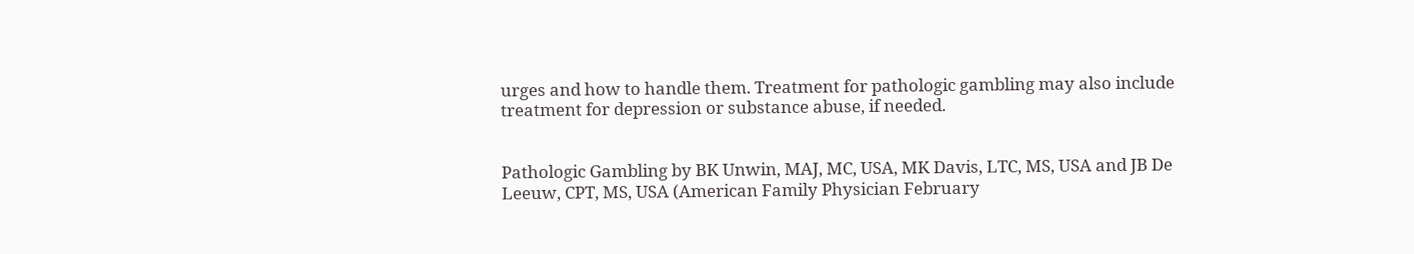urges and how to handle them. Treatment for pathologic gambling may also include treatment for depression or substance abuse, if needed.


Pathologic Gambling by BK Unwin, MAJ, MC, USA, MK Davis, LTC, MS, USA and JB De Leeuw, CPT, MS, USA (American Family Physician February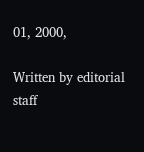01, 2000,

Written by editorial staff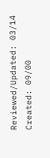Reviewed/Updated: 03/14
Created: 09/00